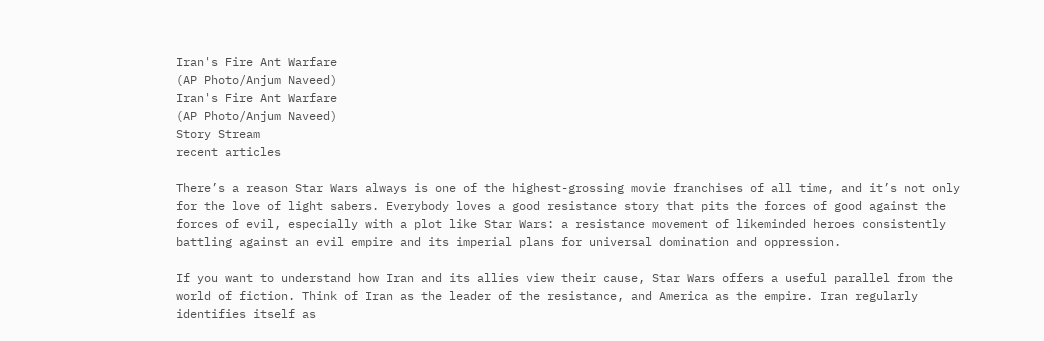Iran's Fire Ant Warfare
(AP Photo/Anjum Naveed)
Iran's Fire Ant Warfare
(AP Photo/Anjum Naveed)
Story Stream
recent articles

There’s a reason Star Wars always is one of the highest-grossing movie franchises of all time, and it’s not only for the love of light sabers. Everybody loves a good resistance story that pits the forces of good against the forces of evil, especially with a plot like Star Wars: a resistance movement of likeminded heroes consistently battling against an evil empire and its imperial plans for universal domination and oppression.

If you want to understand how Iran and its allies view their cause, Star Wars offers a useful parallel from the world of fiction. Think of Iran as the leader of the resistance, and America as the empire. Iran regularly identifies itself as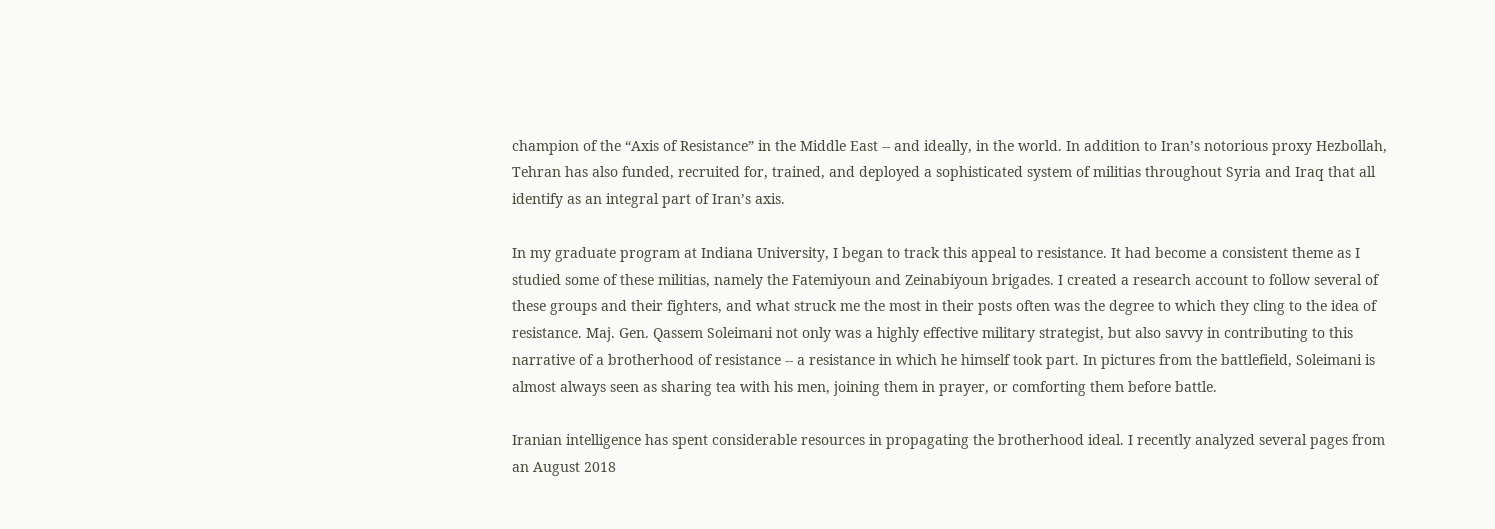champion of the “Axis of Resistance” in the Middle East -- and ideally, in the world. In addition to Iran’s notorious proxy Hezbollah, Tehran has also funded, recruited for, trained, and deployed a sophisticated system of militias throughout Syria and Iraq that all identify as an integral part of Iran’s axis.

In my graduate program at Indiana University, I began to track this appeal to resistance. It had become a consistent theme as I studied some of these militias, namely the Fatemiyoun and Zeinabiyoun brigades. I created a research account to follow several of these groups and their fighters, and what struck me the most in their posts often was the degree to which they cling to the idea of resistance. Maj. Gen. Qassem Soleimani not only was a highly effective military strategist, but also savvy in contributing to this narrative of a brotherhood of resistance -- a resistance in which he himself took part. In pictures from the battlefield, Soleimani is almost always seen as sharing tea with his men, joining them in prayer, or comforting them before battle.

Iranian intelligence has spent considerable resources in propagating the brotherhood ideal. I recently analyzed several pages from an August 2018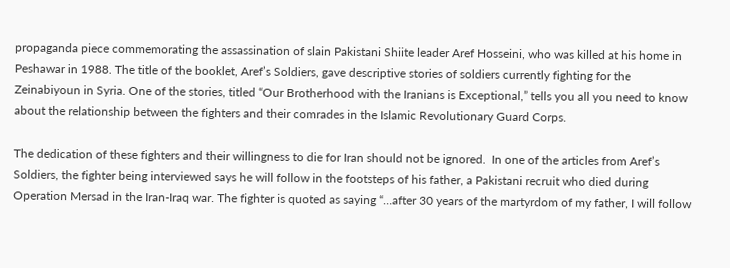propaganda piece commemorating the assassination of slain Pakistani Shiite leader Aref Hosseini, who was killed at his home in Peshawar in 1988. The title of the booklet, Aref’s Soldiers, gave descriptive stories of soldiers currently fighting for the Zeinabiyoun in Syria. One of the stories, titled “Our Brotherhood with the Iranians is Exceptional,” tells you all you need to know about the relationship between the fighters and their comrades in the Islamic Revolutionary Guard Corps.

The dedication of these fighters and their willingness to die for Iran should not be ignored.  In one of the articles from Aref’s Soldiers, the fighter being interviewed says he will follow in the footsteps of his father, a Pakistani recruit who died during Operation Mersad in the Iran-Iraq war. The fighter is quoted as saying “…after 30 years of the martyrdom of my father, I will follow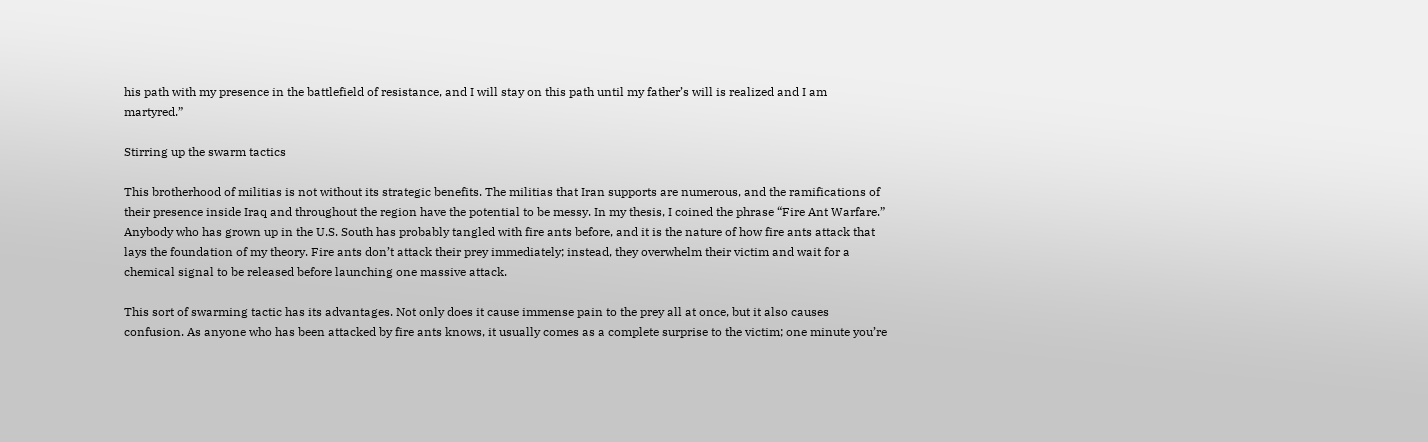his path with my presence in the battlefield of resistance, and I will stay on this path until my father’s will is realized and I am martyred.”

Stirring up the swarm tactics

This brotherhood of militias is not without its strategic benefits. The militias that Iran supports are numerous, and the ramifications of their presence inside Iraq and throughout the region have the potential to be messy. In my thesis, I coined the phrase “Fire Ant Warfare.” Anybody who has grown up in the U.S. South has probably tangled with fire ants before, and it is the nature of how fire ants attack that lays the foundation of my theory. Fire ants don’t attack their prey immediately; instead, they overwhelm their victim and wait for a chemical signal to be released before launching one massive attack.

This sort of swarming tactic has its advantages. Not only does it cause immense pain to the prey all at once, but it also causes confusion. As anyone who has been attacked by fire ants knows, it usually comes as a complete surprise to the victim; one minute you’re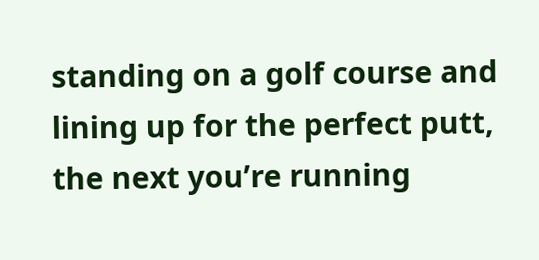standing on a golf course and lining up for the perfect putt, the next you’re running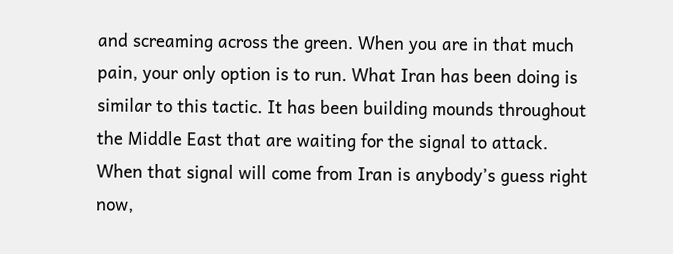and screaming across the green. When you are in that much pain, your only option is to run. What Iran has been doing is similar to this tactic. It has been building mounds throughout the Middle East that are waiting for the signal to attack. When that signal will come from Iran is anybody’s guess right now,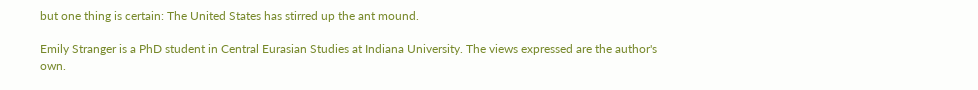but one thing is certain: The United States has stirred up the ant mound.

Emily Stranger is a PhD student in Central Eurasian Studies at Indiana University. The views expressed are the author's own.